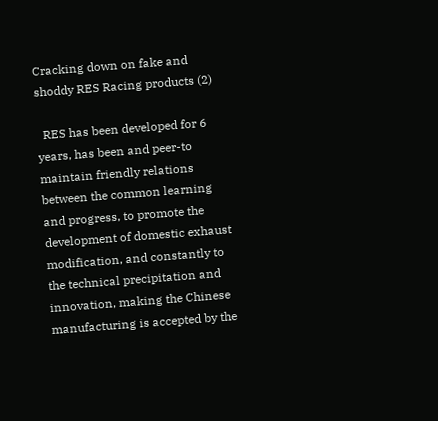Cracking down on fake and shoddy RES Racing products (2)

  RES has been developed for 6 years, has been and peer-to maintain friendly relations between the common learning and progress, to promote the development of domestic exhaust modification, and constantly to the technical precipitation and innovation, making the Chinese manufacturing is accepted by the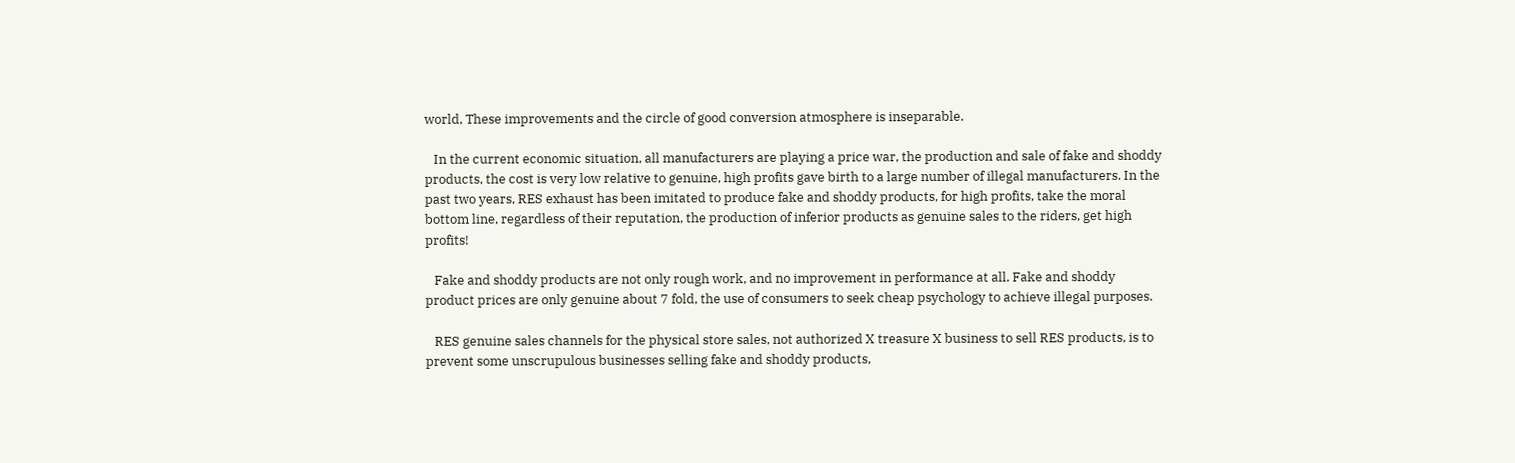world, These improvements and the circle of good conversion atmosphere is inseparable.

   In the current economic situation, all manufacturers are playing a price war, the production and sale of fake and shoddy products, the cost is very low relative to genuine, high profits gave birth to a large number of illegal manufacturers. In the past two years, RES exhaust has been imitated to produce fake and shoddy products, for high profits, take the moral bottom line, regardless of their reputation, the production of inferior products as genuine sales to the riders, get high profits!

   Fake and shoddy products are not only rough work, and no improvement in performance at all. Fake and shoddy product prices are only genuine about 7 fold, the use of consumers to seek cheap psychology to achieve illegal purposes.

   RES genuine sales channels for the physical store sales, not authorized X treasure X business to sell RES products, is to prevent some unscrupulous businesses selling fake and shoddy products,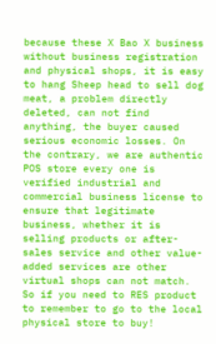because these X Bao X business without business registration and physical shops, it is easy to hang Sheep head to sell dog meat, a problem directly deleted, can not find anything, the buyer caused serious economic losses. On the contrary, we are authentic POS store every one is verified industrial and commercial business license to ensure that legitimate business, whether it is selling products or after-sales service and other value-added services are other virtual shops can not match. So if you need to RES product to remember to go to the local physical store to buy!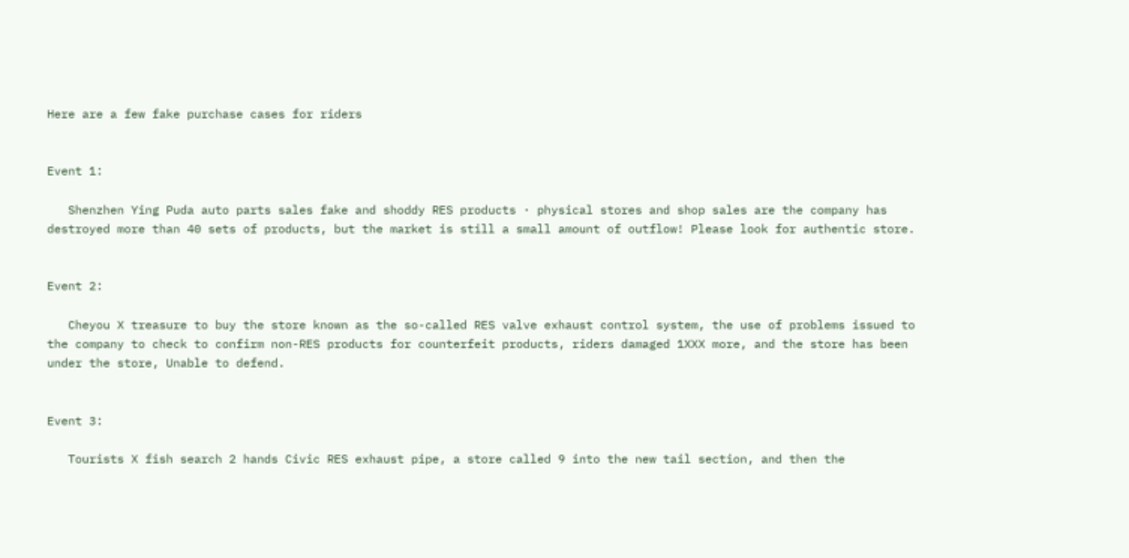Here are a few fake purchase cases for riders


Event 1:

   Shenzhen Ying Puda auto parts sales fake and shoddy RES products · physical stores and shop sales are the company has destroyed more than 40 sets of products, but the market is still a small amount of outflow! Please look for authentic store.


Event 2:

   Cheyou X treasure to buy the store known as the so-called RES valve exhaust control system, the use of problems issued to the company to check to confirm non-RES products for counterfeit products, riders damaged 1XXX more, and the store has been under the store, Unable to defend.


Event 3:

   Tourists X fish search 2 hands Civic RES exhaust pipe, a store called 9 into the new tail section, and then the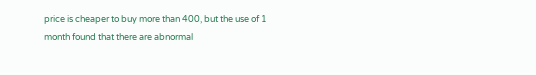price is cheaper to buy more than 400, but the use of 1 month found that there are abnormal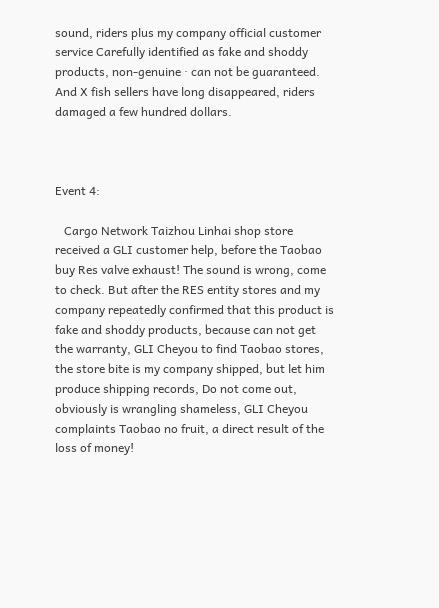sound, riders plus my company official customer service Carefully identified as fake and shoddy products, non-genuine · can not be guaranteed. And X fish sellers have long disappeared, riders damaged a few hundred dollars.



Event 4:

   Cargo Network Taizhou Linhai shop store received a GLI customer help, before the Taobao buy Res valve exhaust! The sound is wrong, come to check. But after the RES entity stores and my company repeatedly confirmed that this product is fake and shoddy products, because can not get the warranty, GLI Cheyou to find Taobao stores, the store bite is my company shipped, but let him produce shipping records, Do not come out, obviously is wrangling shameless, GLI Cheyou complaints Taobao no fruit, a direct result of the loss of money!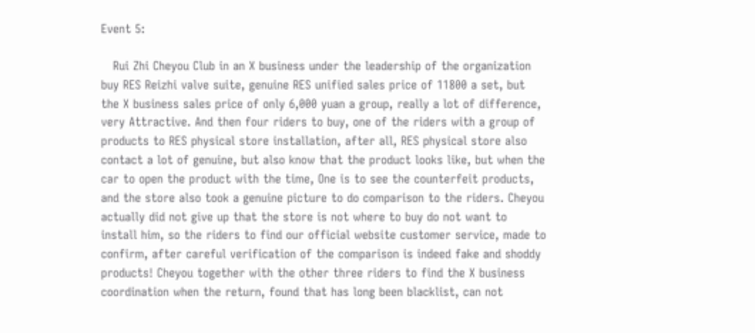Event 5:

   Rui Zhi Cheyou Club in an X business under the leadership of the organization buy RES Reizhi valve suite, genuine RES unified sales price of 11800 a set, but the X business sales price of only 6,000 yuan a group, really a lot of difference, very Attractive. And then four riders to buy, one of the riders with a group of products to RES physical store installation, after all, RES physical store also contact a lot of genuine, but also know that the product looks like, but when the car to open the product with the time, One is to see the counterfeit products, and the store also took a genuine picture to do comparison to the riders. Cheyou actually did not give up that the store is not where to buy do not want to install him, so the riders to find our official website customer service, made to confirm, after careful verification of the comparison is indeed fake and shoddy products! Cheyou together with the other three riders to find the X business coordination when the return, found that has long been blacklist, can not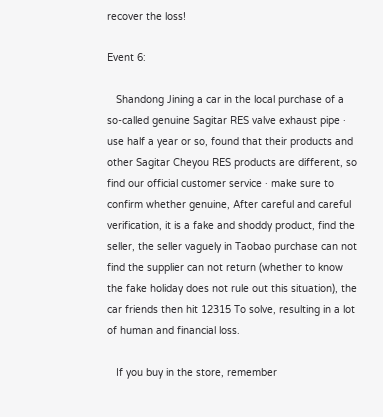recover the loss!

Event 6:

   Shandong Jining a car in the local purchase of a so-called genuine Sagitar RES valve exhaust pipe · use half a year or so, found that their products and other Sagitar Cheyou RES products are different, so find our official customer service · make sure to confirm whether genuine, After careful and careful verification, it is a fake and shoddy product, find the seller, the seller vaguely in Taobao purchase can not find the supplier can not return (whether to know the fake holiday does not rule out this situation), the car friends then hit 12315 To solve, resulting in a lot of human and financial loss.

   If you buy in the store, remember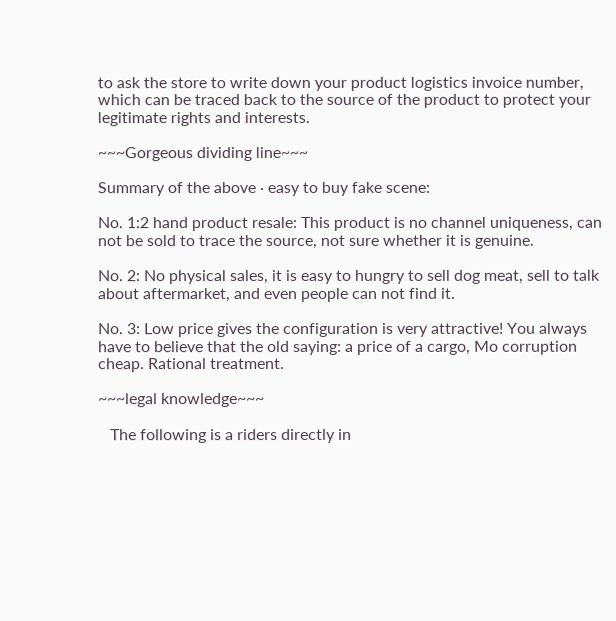to ask the store to write down your product logistics invoice number, which can be traced back to the source of the product to protect your legitimate rights and interests.

~~~Gorgeous dividing line~~~

Summary of the above · easy to buy fake scene:

No. 1:2 hand product resale: This product is no channel uniqueness, can not be sold to trace the source, not sure whether it is genuine.

No. 2: No physical sales, it is easy to hungry to sell dog meat, sell to talk about aftermarket, and even people can not find it.

No. 3: Low price gives the configuration is very attractive! You always have to believe that the old saying: a price of a cargo, Mo corruption cheap. Rational treatment.

~~~legal knowledge~~~

   The following is a riders directly in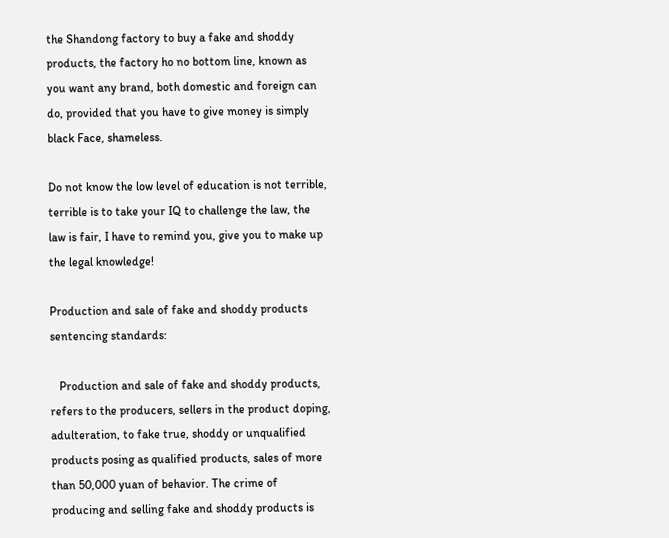the Shandong factory to buy a fake and shoddy products, the factory ho no bottom line, known as you want any brand, both domestic and foreign can do, provided that you have to give money is simply black Face, shameless.

Do not know the low level of education is not terrible, terrible is to take your IQ to challenge the law, the law is fair, I have to remind you, give you to make up the legal knowledge!

Production and sale of fake and shoddy products sentencing standards:

   Production and sale of fake and shoddy products, refers to the producers, sellers in the product doping, adulteration, to fake true, shoddy or unqualified products posing as qualified products, sales of more than 50,000 yuan of behavior. The crime of producing and selling fake and shoddy products is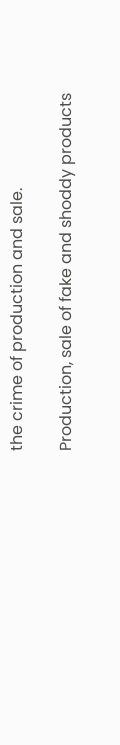the crime of production and sale.

Production, sale of fake and shoddy products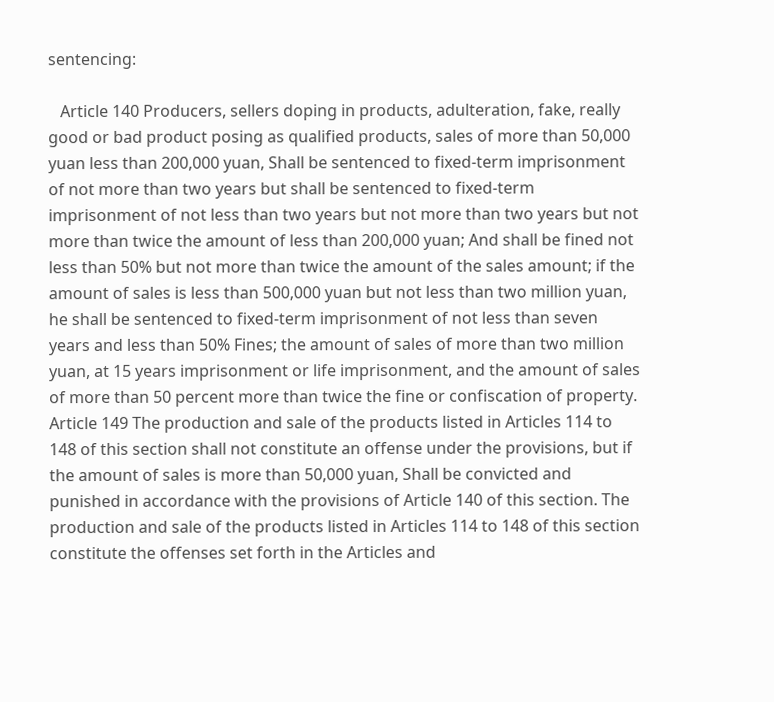sentencing:

   Article 140 Producers, sellers doping in products, adulteration, fake, really good or bad product posing as qualified products, sales of more than 50,000 yuan less than 200,000 yuan, Shall be sentenced to fixed-term imprisonment of not more than two years but shall be sentenced to fixed-term imprisonment of not less than two years but not more than two years but not more than twice the amount of less than 200,000 yuan; And shall be fined not less than 50% but not more than twice the amount of the sales amount; if the amount of sales is less than 500,000 yuan but not less than two million yuan, he shall be sentenced to fixed-term imprisonment of not less than seven years and less than 50% Fines; the amount of sales of more than two million yuan, at 15 years imprisonment or life imprisonment, and the amount of sales of more than 50 percent more than twice the fine or confiscation of property. Article 149 The production and sale of the products listed in Articles 114 to 148 of this section shall not constitute an offense under the provisions, but if the amount of sales is more than 50,000 yuan, Shall be convicted and punished in accordance with the provisions of Article 140 of this section. The production and sale of the products listed in Articles 114 to 148 of this section constitute the offenses set forth in the Articles and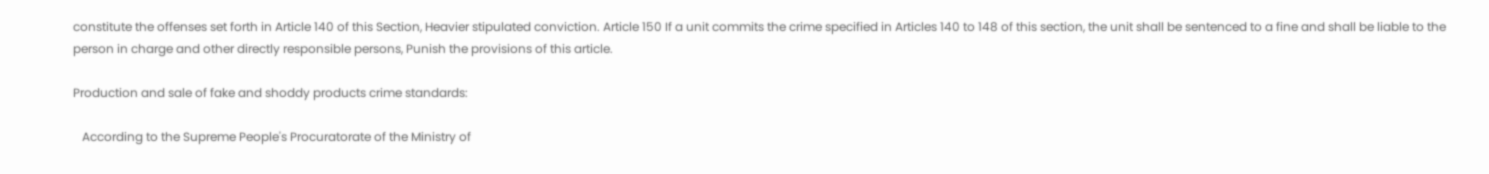constitute the offenses set forth in Article 140 of this Section, Heavier stipulated conviction. Article 150 If a unit commits the crime specified in Articles 140 to 148 of this section, the unit shall be sentenced to a fine and shall be liable to the person in charge and other directly responsible persons, Punish the provisions of this article.

Production and sale of fake and shoddy products crime standards:

   According to the Supreme People's Procuratorate of the Ministry of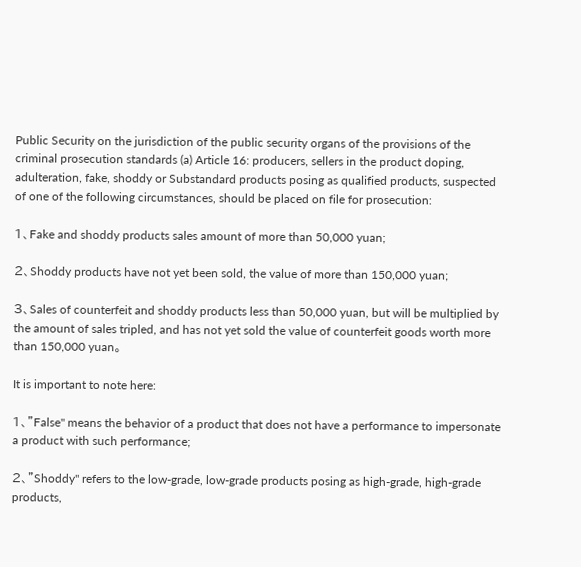Public Security on the jurisdiction of the public security organs of the provisions of the criminal prosecution standards (a) Article 16: producers, sellers in the product doping, adulteration, fake, shoddy or Substandard products posing as qualified products, suspected of one of the following circumstances, should be placed on file for prosecution:

1、Fake and shoddy products sales amount of more than 50,000 yuan;

2、Shoddy products have not yet been sold, the value of more than 150,000 yuan;

3、Sales of counterfeit and shoddy products less than 50,000 yuan, but will be multiplied by the amount of sales tripled, and has not yet sold the value of counterfeit goods worth more than 150,000 yuan。

It is important to note here:

1、"False" means the behavior of a product that does not have a performance to impersonate a product with such performance;

2、"Shoddy" refers to the low-grade, low-grade products posing as high-grade, high-grade products,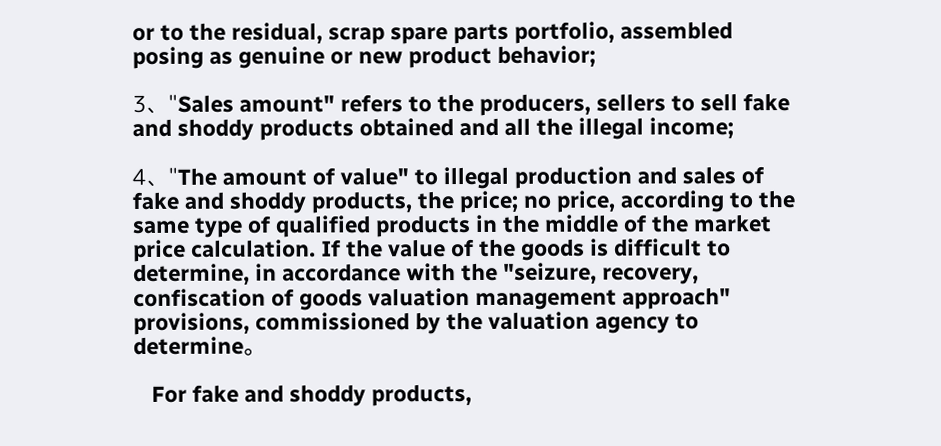or to the residual, scrap spare parts portfolio, assembled posing as genuine or new product behavior;

3、"Sales amount" refers to the producers, sellers to sell fake and shoddy products obtained and all the illegal income;

4、"The amount of value" to illegal production and sales of fake and shoddy products, the price; no price, according to the same type of qualified products in the middle of the market price calculation. If the value of the goods is difficult to determine, in accordance with the "seizure, recovery, confiscation of goods valuation management approach" provisions, commissioned by the valuation agency to determine。

   For fake and shoddy products,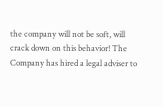the company will not be soft, will crack down on this behavior! The Company has hired a legal adviser to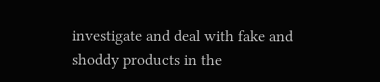investigate and deal with fake and shoddy products in the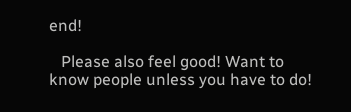end!

   Please also feel good! Want to know people unless you have to do!